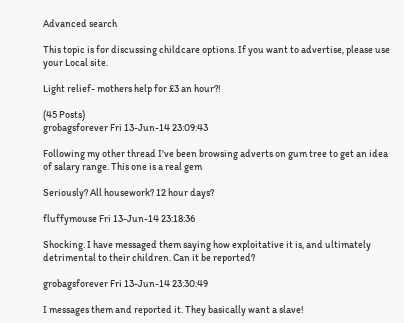Advanced search

This topic is for discussing childcare options. If you want to advertise, please use your Local site.

Light relief- mothers help for £3 an hour?!

(45 Posts)
grobagsforever Fri 13-Jun-14 23:09:43

Following my other thread I've been browsing adverts on gum tree to get an idea of salary range. This one is a real gem

Seriously? All housework? 12 hour days?

fluffymouse Fri 13-Jun-14 23:18:36

Shocking. I have messaged them saying how exploitative it is, and ultimately detrimental to their children. Can it be reported?

grobagsforever Fri 13-Jun-14 23:30:49

I messages them and reported it. They basically want a slave!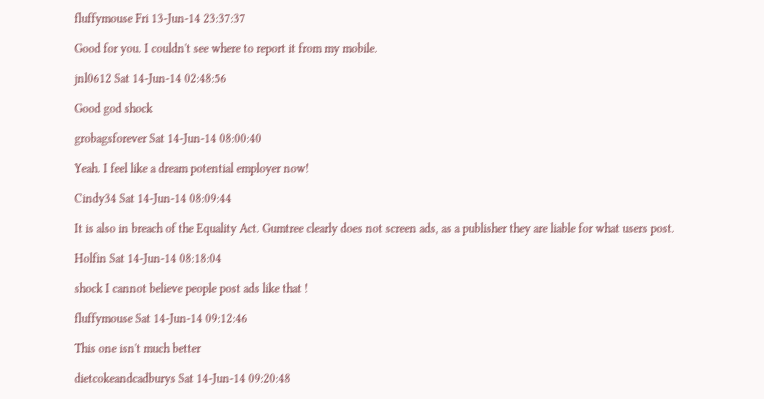fluffymouse Fri 13-Jun-14 23:37:37

Good for you. I couldn't see where to report it from my mobile.

jnl0612 Sat 14-Jun-14 02:48:56

Good god shock

grobagsforever Sat 14-Jun-14 08:00:40

Yeah. I feel like a dream potential employer now!

Cindy34 Sat 14-Jun-14 08:09:44

It is also in breach of the Equality Act. Gumtree clearly does not screen ads, as a publisher they are liable for what users post.

Holfin Sat 14-Jun-14 08:18:04

shock I cannot believe people post ads like that !

fluffymouse Sat 14-Jun-14 09:12:46

This one isn't much better

dietcokeandcadburys Sat 14-Jun-14 09:20:48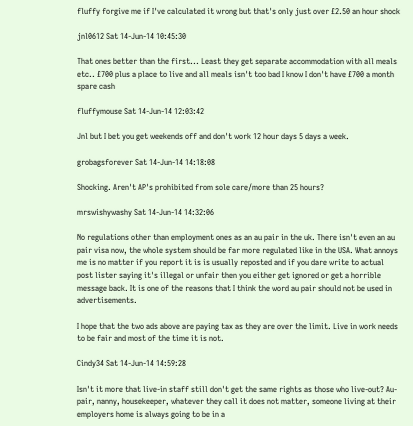fluffy forgive me if I've calculated it wrong but that's only just over £2.50 an hour shock

jnl0612 Sat 14-Jun-14 10:45:30

That ones better than the first... Least they get separate accommodation with all meals etc.. £700 plus a place to live and all meals isn't too bad I know I don't have £700 a month spare cash

fluffymouse Sat 14-Jun-14 12:03:42

Jnl but I bet you get weekends off and don't work 12 hour days 5 days a week.

grobagsforever Sat 14-Jun-14 14:18:08

Shocking. Aren't AP's prohibited from sole care/more than 25 hours?

mrswishywashy Sat 14-Jun-14 14:32:06

No regulations other than employment ones as an au pair in the uk. There isn't even an au pair visa now, the whole system should be far more regulated like in the USA. What annoys me is no matter if you report it is is usually reposted and if you dare write to actual post lister saying it's illegal or unfair then you either get ignored or get a horrible message back. It is one of the reasons that I think the word au pair should not be used in advertisements.

I hope that the two ads above are paying tax as they are over the limit. Live in work needs to be fair and most of the time it is not.

Cindy34 Sat 14-Jun-14 14:59:28

Isn't it more that live-in staff still don't get the same rights as those who live-out? Au-pair, nanny, housekeeper, whatever they call it does not matter, someone living at their employers home is always going to be in a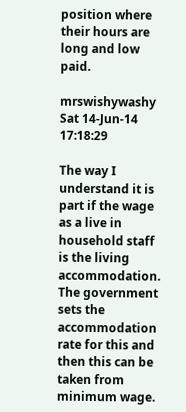position where their hours are long and low paid.

mrswishywashy Sat 14-Jun-14 17:18:29

The way I understand it is part if the wage as a live in household staff is the living accommodation. The government sets the accommodation rate for this and then this can be taken from minimum wage.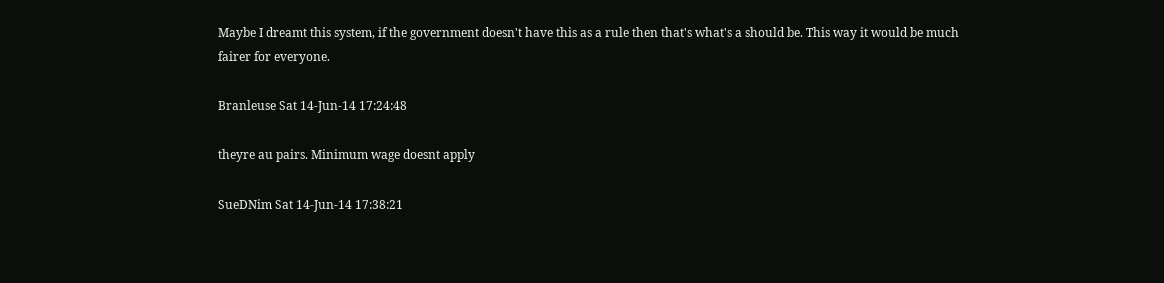Maybe I dreamt this system, if the government doesn't have this as a rule then that's what's a should be. This way it would be much fairer for everyone.

Branleuse Sat 14-Jun-14 17:24:48

theyre au pairs. Minimum wage doesnt apply

SueDNim Sat 14-Jun-14 17:38:21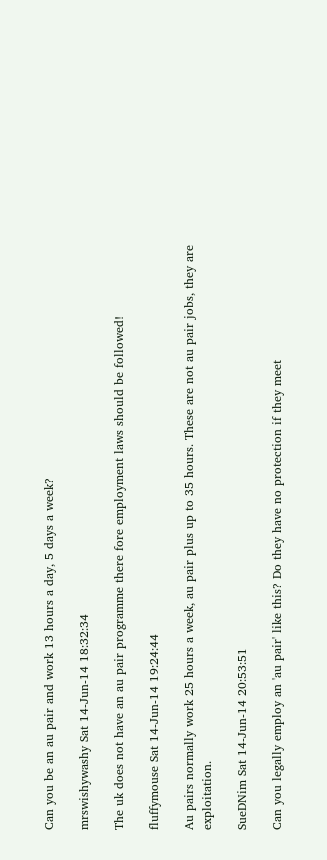Can you be an au pair and work 13 hours a day, 5 days a week?

mrswishywashy Sat 14-Jun-14 18:32:34

The uk does not have an au pair programme there fore employment laws should be followed!

fluffymouse Sat 14-Jun-14 19:24:44

Au pairs normally work 25 hours a week, au pair plus up to 35 hours. These are not au pair jobs, they are exploitation.

SueDNim Sat 14-Jun-14 20:53:51

Can you legally employ an 'au pair' like this? Do they have no protection if they meet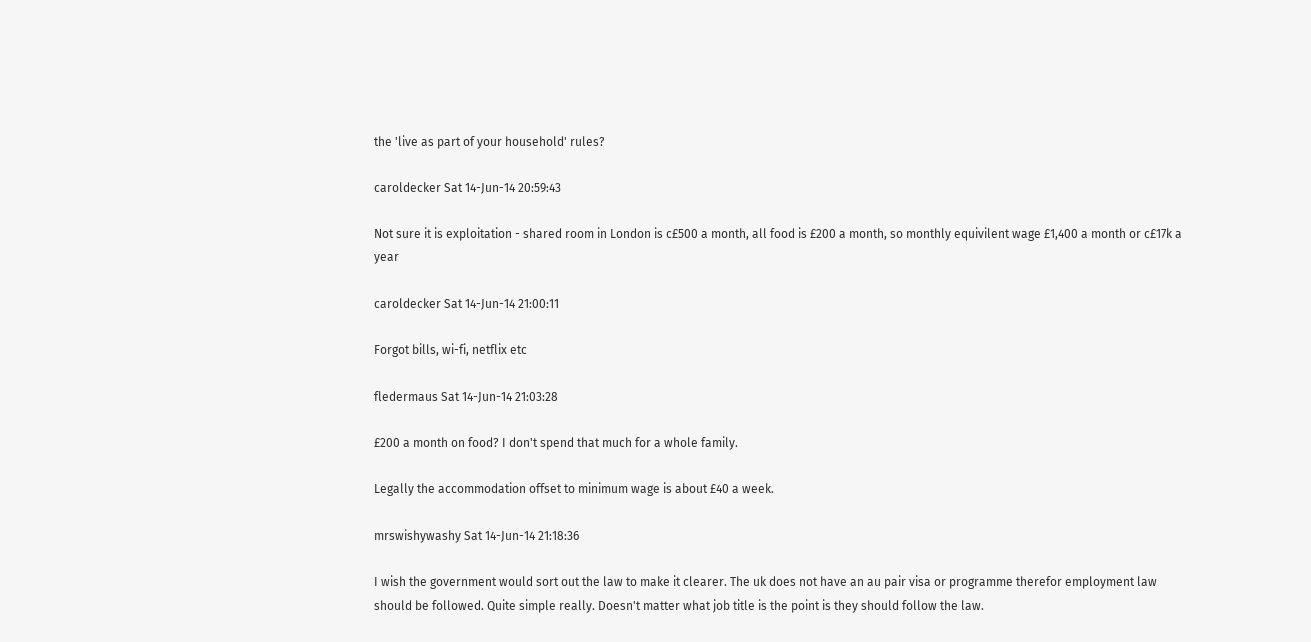the 'live as part of your household' rules?

caroldecker Sat 14-Jun-14 20:59:43

Not sure it is exploitation - shared room in London is c£500 a month, all food is £200 a month, so monthly equivilent wage £1,400 a month or c£17k a year

caroldecker Sat 14-Jun-14 21:00:11

Forgot bills, wi-fi, netflix etc

fledermaus Sat 14-Jun-14 21:03:28

£200 a month on food? I don't spend that much for a whole family.

Legally the accommodation offset to minimum wage is about £40 a week.

mrswishywashy Sat 14-Jun-14 21:18:36

I wish the government would sort out the law to make it clearer. The uk does not have an au pair visa or programme therefor employment law should be followed. Quite simple really. Doesn't matter what job title is the point is they should follow the law.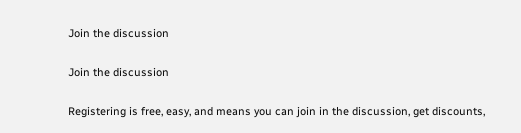Join the discussion

Join the discussion

Registering is free, easy, and means you can join in the discussion, get discounts,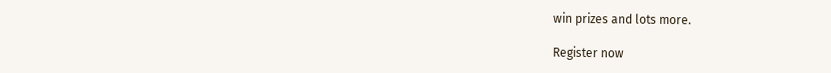win prizes and lots more.

Register now